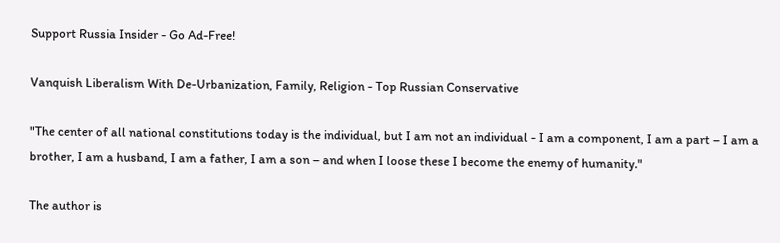Support Russia Insider - Go Ad-Free!

Vanquish Liberalism With De-Urbanization, Family, Religion - Top Russian Conservative

"The center of all national constitutions today is the individual, but I am not an individual - I am a component, I am a part – I am a brother, I am a husband, I am a father, I am a son – and when I loose these I become the enemy of humanity."

The author is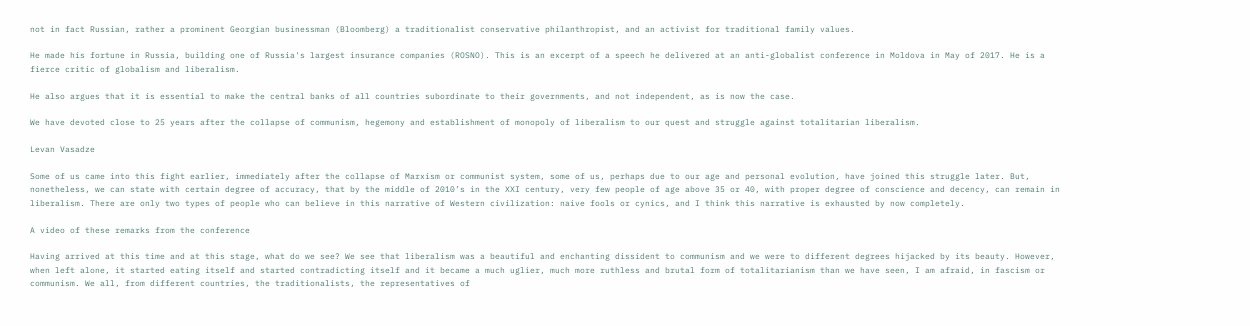not in fact Russian, rather a prominent Georgian businessman (Bloomberg) a traditionalist conservative philanthropist, and an activist for traditional family values.

He made his fortune in Russia, building one of Russia's largest insurance companies (ROSNO). This is an excerpt of a speech he delivered at an anti-globalist conference in Moldova in May of 2017. He is a fierce critic of globalism and liberalism.

He also argues that it is essential to make the central banks of all countries subordinate to their governments, and not independent, as is now the case.

We have devoted close to 25 years after the collapse of communism, hegemony and establishment of monopoly of liberalism to our quest and struggle against totalitarian liberalism.

Levan Vasadze

Some of us came into this fight earlier, immediately after the collapse of Marxism or communist system, some of us, perhaps due to our age and personal evolution, have joined this struggle later. But, nonetheless, we can state with certain degree of accuracy, that by the middle of 2010’s in the XXI century, very few people of age above 35 or 40, with proper degree of conscience and decency, can remain in liberalism. There are only two types of people who can believe in this narrative of Western civilization: naive fools or cynics, and I think this narrative is exhausted by now completely.

A video of these remarks from the conference

Having arrived at this time and at this stage, what do we see? We see that liberalism was a beautiful and enchanting dissident to communism and we were to different degrees hijacked by its beauty. However, when left alone, it started eating itself and started contradicting itself and it became a much uglier, much more ruthless and brutal form of totalitarianism than we have seen, I am afraid, in fascism or communism. We all, from different countries, the traditionalists, the representatives of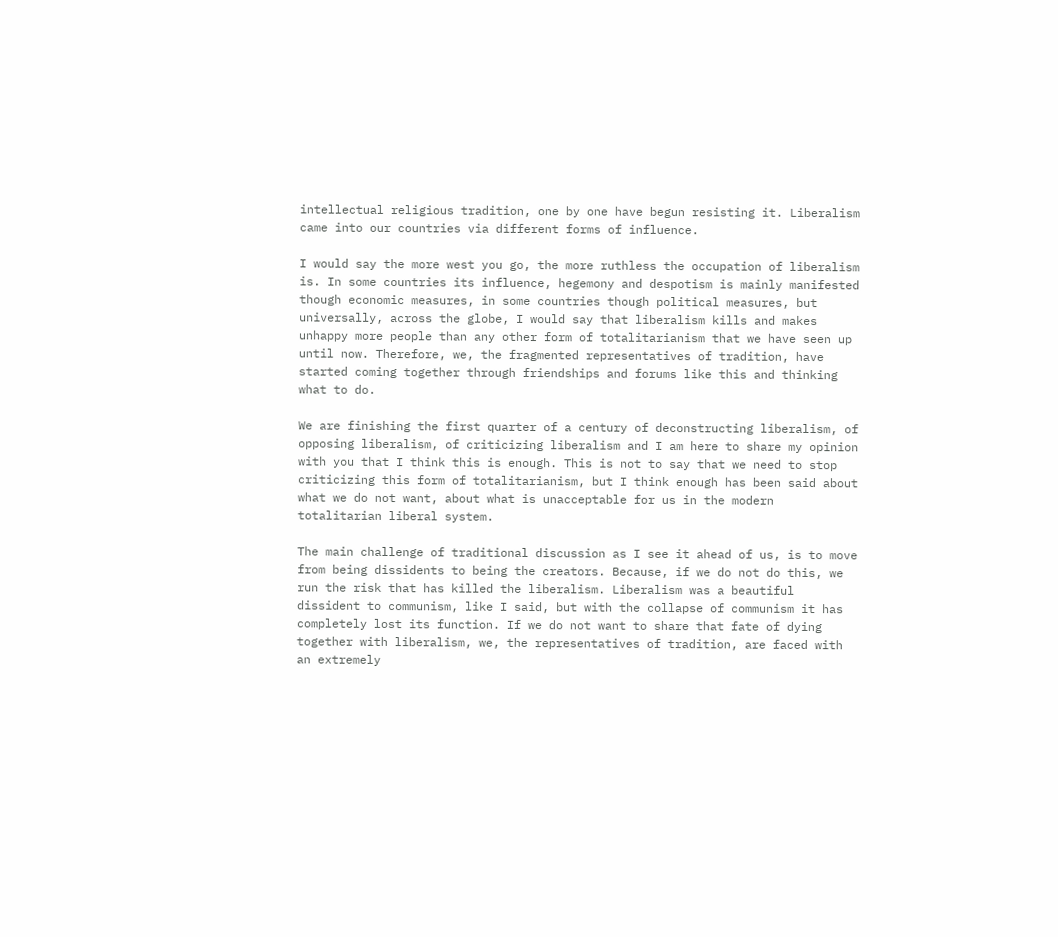intellectual religious tradition, one by one have begun resisting it. Liberalism came into our countries via different forms of influence.

I would say the more west you go, the more ruthless the occupation of liberalism is. In some countries its influence, hegemony and despotism is mainly manifested though economic measures, in some countries though political measures, but universally, across the globe, I would say that liberalism kills and makes unhappy more people than any other form of totalitarianism that we have seen up until now. Therefore, we, the fragmented representatives of tradition, have started coming together through friendships and forums like this and thinking what to do.

We are finishing the first quarter of a century of deconstructing liberalism, of opposing liberalism, of criticizing liberalism and I am here to share my opinion with you that I think this is enough. This is not to say that we need to stop criticizing this form of totalitarianism, but I think enough has been said about what we do not want, about what is unacceptable for us in the modern totalitarian liberal system.

The main challenge of traditional discussion as I see it ahead of us, is to move from being dissidents to being the creators. Because, if we do not do this, we run the risk that has killed the liberalism. Liberalism was a beautiful dissident to communism, like I said, but with the collapse of communism it has completely lost its function. If we do not want to share that fate of dying together with liberalism, we, the representatives of tradition, are faced with an extremely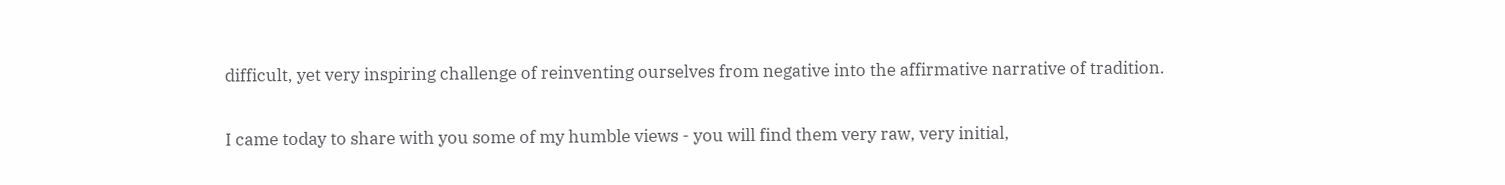difficult, yet very inspiring challenge of reinventing ourselves from negative into the affirmative narrative of tradition.

I came today to share with you some of my humble views - you will find them very raw, very initial,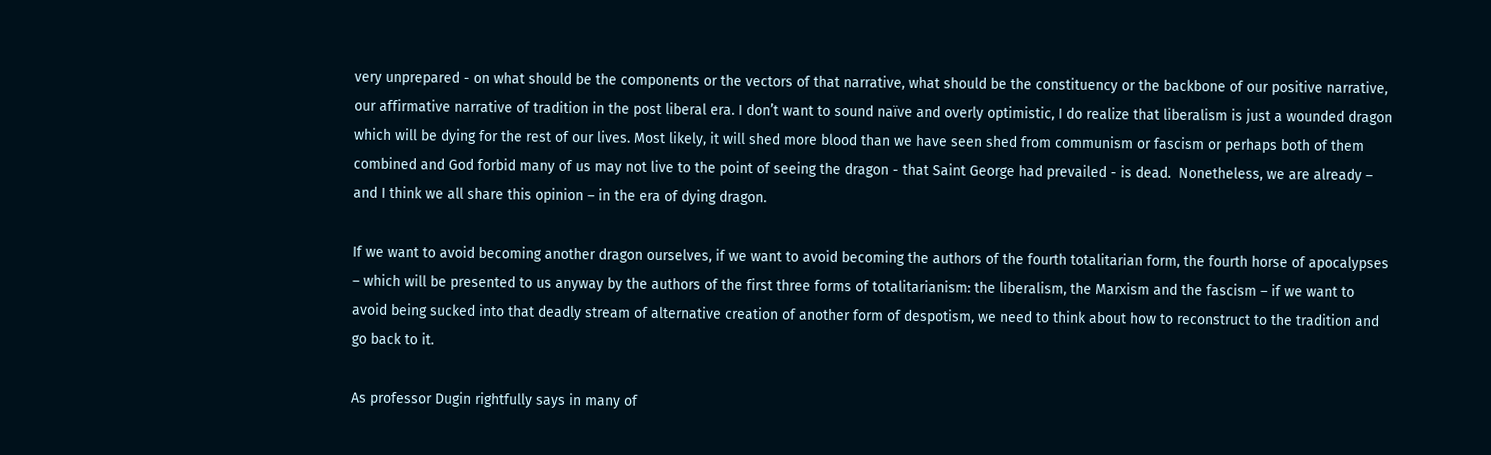very unprepared - on what should be the components or the vectors of that narrative, what should be the constituency or the backbone of our positive narrative, our affirmative narrative of tradition in the post liberal era. I don’t want to sound naïve and overly optimistic, I do realize that liberalism is just a wounded dragon which will be dying for the rest of our lives. Most likely, it will shed more blood than we have seen shed from communism or fascism or perhaps both of them combined and God forbid many of us may not live to the point of seeing the dragon - that Saint George had prevailed - is dead.  Nonetheless, we are already – and I think we all share this opinion – in the era of dying dragon.

If we want to avoid becoming another dragon ourselves, if we want to avoid becoming the authors of the fourth totalitarian form, the fourth horse of apocalypses – which will be presented to us anyway by the authors of the first three forms of totalitarianism: the liberalism, the Marxism and the fascism – if we want to avoid being sucked into that deadly stream of alternative creation of another form of despotism, we need to think about how to reconstruct to the tradition and go back to it.

As professor Dugin rightfully says in many of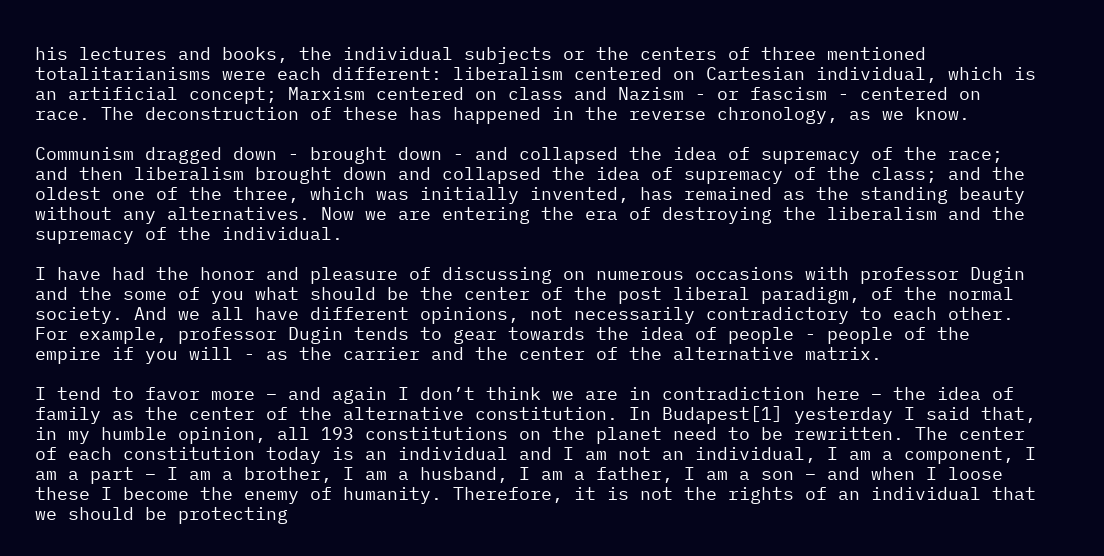his lectures and books, the individual subjects or the centers of three mentioned totalitarianisms were each different: liberalism centered on Cartesian individual, which is an artificial concept; Marxism centered on class and Nazism - or fascism - centered on race. The deconstruction of these has happened in the reverse chronology, as we know.

Communism dragged down - brought down - and collapsed the idea of supremacy of the race; and then liberalism brought down and collapsed the idea of supremacy of the class; and the oldest one of the three, which was initially invented, has remained as the standing beauty without any alternatives. Now we are entering the era of destroying the liberalism and the supremacy of the individual.

I have had the honor and pleasure of discussing on numerous occasions with professor Dugin and the some of you what should be the center of the post liberal paradigm, of the normal society. And we all have different opinions, not necessarily contradictory to each other. For example, professor Dugin tends to gear towards the idea of people - people of the empire if you will - as the carrier and the center of the alternative matrix.

I tend to favor more – and again I don’t think we are in contradiction here – the idea of family as the center of the alternative constitution. In Budapest[1] yesterday I said that, in my humble opinion, all 193 constitutions on the planet need to be rewritten. The center of each constitution today is an individual and I am not an individual, I am a component, I am a part – I am a brother, I am a husband, I am a father, I am a son – and when I loose these I become the enemy of humanity. Therefore, it is not the rights of an individual that we should be protecting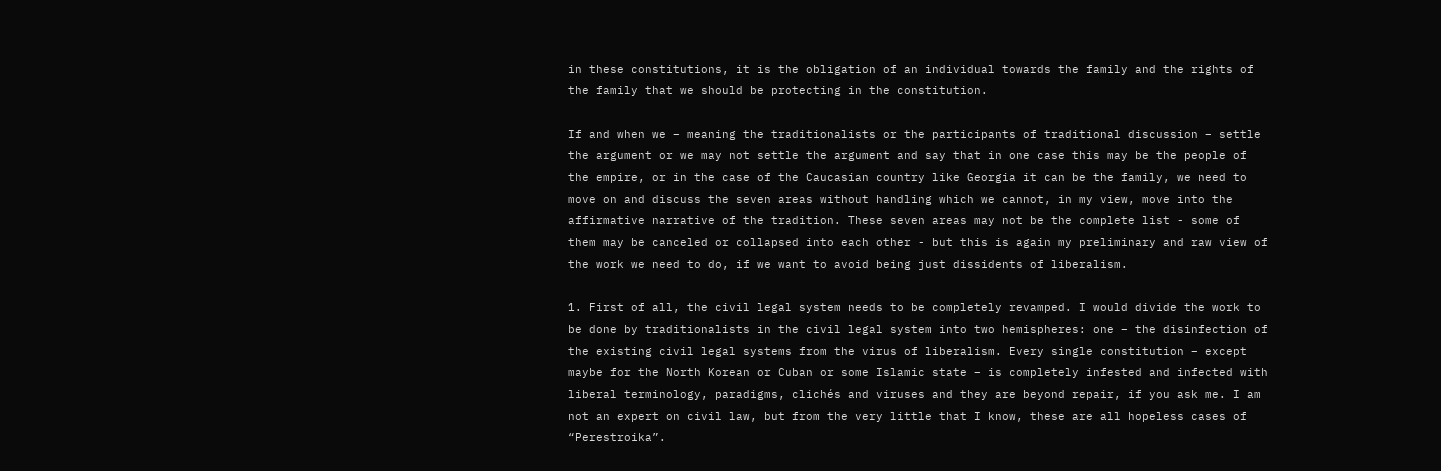in these constitutions, it is the obligation of an individual towards the family and the rights of the family that we should be protecting in the constitution.

If and when we – meaning the traditionalists or the participants of traditional discussion – settle the argument or we may not settle the argument and say that in one case this may be the people of the empire, or in the case of the Caucasian country like Georgia it can be the family, we need to move on and discuss the seven areas without handling which we cannot, in my view, move into the affirmative narrative of the tradition. These seven areas may not be the complete list - some of them may be canceled or collapsed into each other - but this is again my preliminary and raw view of the work we need to do, if we want to avoid being just dissidents of liberalism.

1. First of all, the civil legal system needs to be completely revamped. I would divide the work to be done by traditionalists in the civil legal system into two hemispheres: one – the disinfection of the existing civil legal systems from the virus of liberalism. Every single constitution – except maybe for the North Korean or Cuban or some Islamic state – is completely infested and infected with liberal terminology, paradigms, clichés and viruses and they are beyond repair, if you ask me. I am not an expert on civil law, but from the very little that I know, these are all hopeless cases of “Perestroika”.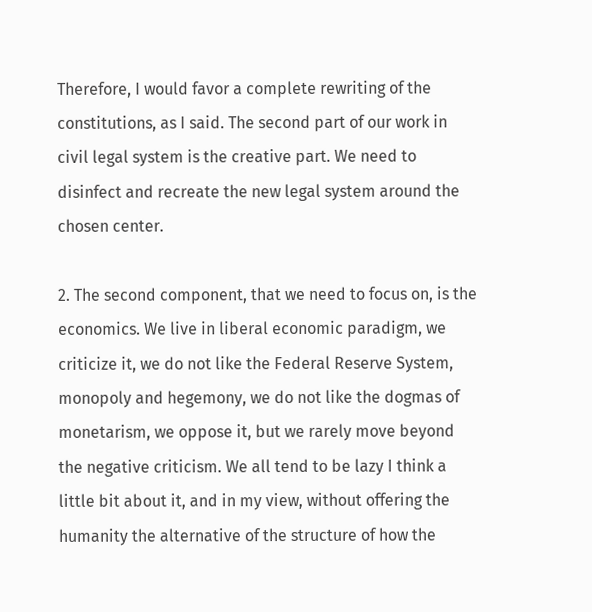Therefore, I would favor a complete rewriting of the constitutions, as I said. The second part of our work in civil legal system is the creative part. We need to disinfect and recreate the new legal system around the chosen center.

2. The second component, that we need to focus on, is the economics. We live in liberal economic paradigm, we criticize it, we do not like the Federal Reserve System, monopoly and hegemony, we do not like the dogmas of monetarism, we oppose it, but we rarely move beyond the negative criticism. We all tend to be lazy I think a little bit about it, and in my view, without offering the humanity the alternative of the structure of how the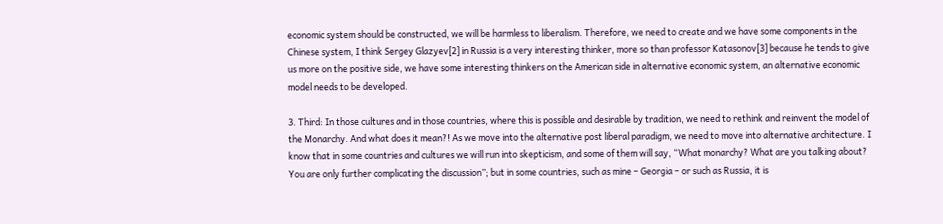economic system should be constructed, we will be harmless to liberalism. Therefore, we need to create and we have some components in the Chinese system, I think Sergey Glazyev[2] in Russia is a very interesting thinker, more so than professor Katasonov[3] because he tends to give us more on the positive side, we have some interesting thinkers on the American side in alternative economic system, an alternative economic model needs to be developed.

3. Third: In those cultures and in those countries, where this is possible and desirable by tradition, we need to rethink and reinvent the model of the Monarchy. And what does it mean?! As we move into the alternative post liberal paradigm, we need to move into alternative architecture. I know that in some countries and cultures we will run into skepticism, and some of them will say, “What monarchy? What are you talking about? You are only further complicating the discussion”; but in some countries, such as mine – Georgia – or such as Russia, it is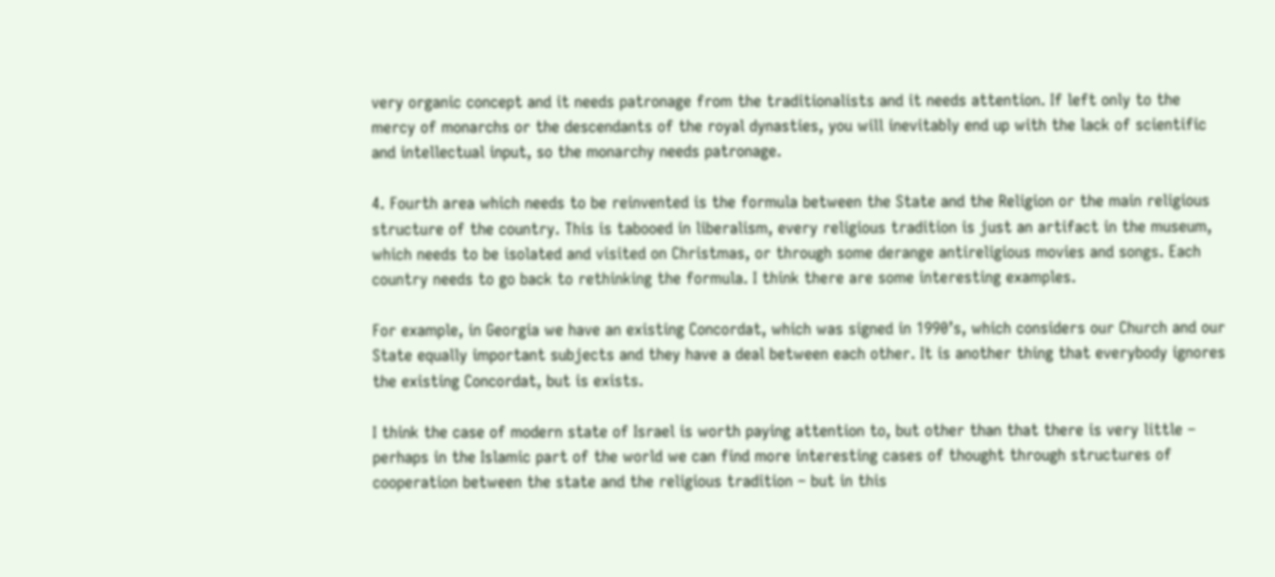very organic concept and it needs patronage from the traditionalists and it needs attention. If left only to the mercy of monarchs or the descendants of the royal dynasties, you will inevitably end up with the lack of scientific and intellectual input, so the monarchy needs patronage.

4. Fourth area which needs to be reinvented is the formula between the State and the Religion or the main religious structure of the country. This is tabooed in liberalism, every religious tradition is just an artifact in the museum, which needs to be isolated and visited on Christmas, or through some derange antireligious movies and songs. Each country needs to go back to rethinking the formula. I think there are some interesting examples.

For example, in Georgia we have an existing Concordat, which was signed in 1990’s, which considers our Church and our State equally important subjects and they have a deal between each other. It is another thing that everybody ignores the existing Concordat, but is exists.

I think the case of modern state of Israel is worth paying attention to, but other than that there is very little – perhaps in the Islamic part of the world we can find more interesting cases of thought through structures of cooperation between the state and the religious tradition – but in this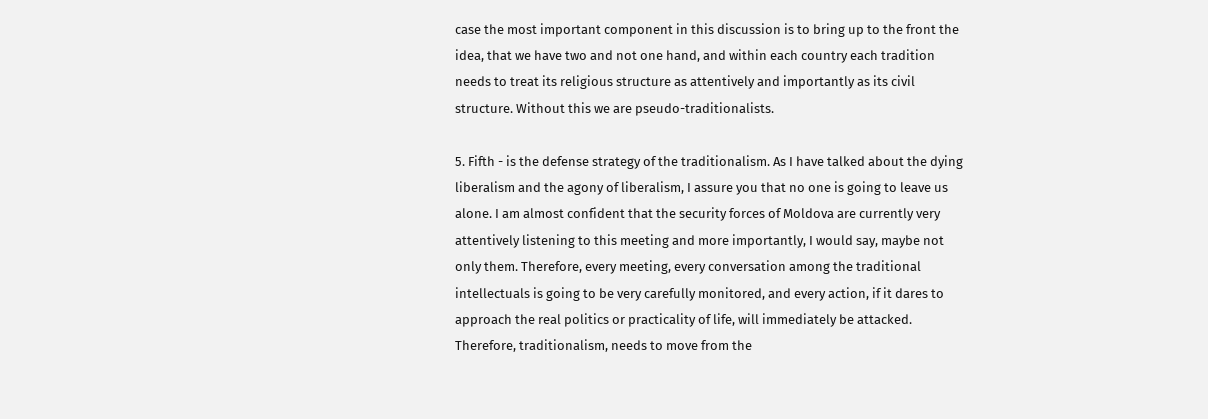case the most important component in this discussion is to bring up to the front the idea, that we have two and not one hand, and within each country each tradition needs to treat its religious structure as attentively and importantly as its civil structure. Without this we are pseudo-traditionalists.

5. Fifth - is the defense strategy of the traditionalism. As I have talked about the dying liberalism and the agony of liberalism, I assure you that no one is going to leave us alone. I am almost confident that the security forces of Moldova are currently very attentively listening to this meeting and more importantly, I would say, maybe not only them. Therefore, every meeting, every conversation among the traditional intellectuals is going to be very carefully monitored, and every action, if it dares to approach the real politics or practicality of life, will immediately be attacked. Therefore, traditionalism, needs to move from the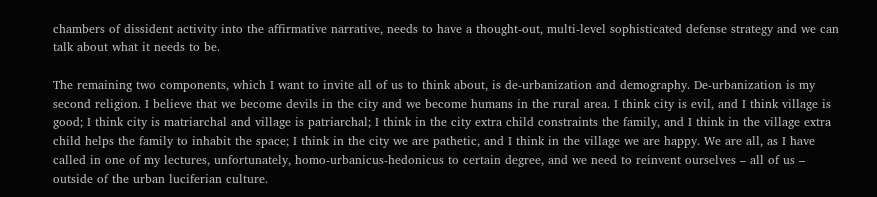chambers of dissident activity into the affirmative narrative, needs to have a thought-out, multi-level sophisticated defense strategy and we can talk about what it needs to be.

The remaining two components, which I want to invite all of us to think about, is de-urbanization and demography. De-urbanization is my second religion. I believe that we become devils in the city and we become humans in the rural area. I think city is evil, and I think village is good; I think city is matriarchal and village is patriarchal; I think in the city extra child constraints the family, and I think in the village extra child helps the family to inhabit the space; I think in the city we are pathetic, and I think in the village we are happy. We are all, as I have called in one of my lectures, unfortunately, homo-urbanicus-hedonicus to certain degree, and we need to reinvent ourselves – all of us – outside of the urban luciferian culture.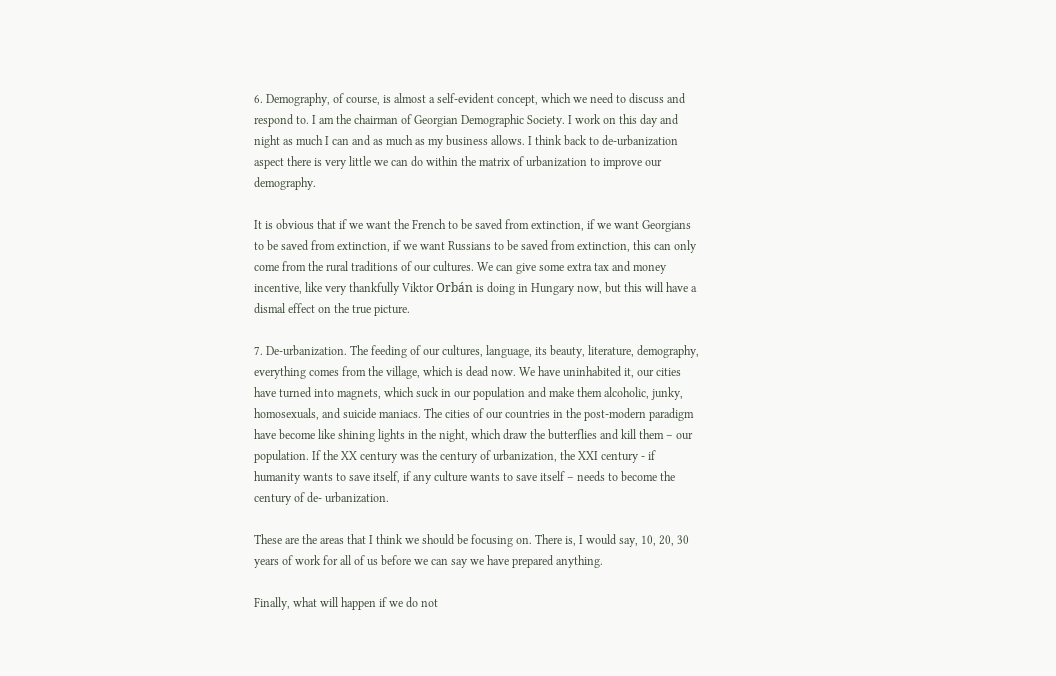6. Demography, of course, is almost a self-evident concept, which we need to discuss and respond to. I am the chairman of Georgian Demographic Society. I work on this day and night as much I can and as much as my business allows. I think back to de-urbanization aspect there is very little we can do within the matrix of urbanization to improve our demography.

It is obvious that if we want the French to be saved from extinction, if we want Georgians to be saved from extinction, if we want Russians to be saved from extinction, this can only come from the rural traditions of our cultures. We can give some extra tax and money incentive, like very thankfully Viktor Orbán is doing in Hungary now, but this will have a dismal effect on the true picture.

7. De-urbanization. The feeding of our cultures, language, its beauty, literature, demography, everything comes from the village, which is dead now. We have uninhabited it, our cities have turned into magnets, which suck in our population and make them alcoholic, junky, homosexuals, and suicide maniacs. The cities of our countries in the post-modern paradigm have become like shining lights in the night, which draw the butterflies and kill them – our population. If the XX century was the century of urbanization, the XXI century - if humanity wants to save itself, if any culture wants to save itself – needs to become the century of de- urbanization.

These are the areas that I think we should be focusing on. There is, I would say, 10, 20, 30 years of work for all of us before we can say we have prepared anything.

Finally, what will happen if we do not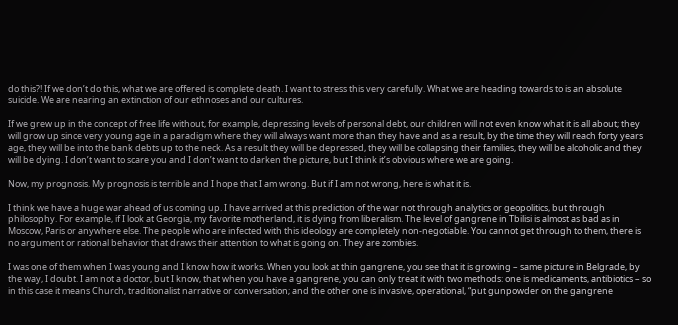do this?! If we don’t do this, what we are offered is complete death. I want to stress this very carefully. What we are heading towards to is an absolute suicide. We are nearing an extinction of our ethnoses and our cultures.

If we grew up in the concept of free life without, for example, depressing levels of personal debt, our children will not even know what it is all about; they will grow up since very young age in a paradigm where they will always want more than they have and as a result, by the time they will reach forty years age, they will be into the bank debts up to the neck. As a result they will be depressed, they will be collapsing their families, they will be alcoholic and they will be dying. I don’t want to scare you and I don’t want to darken the picture, but I think it’s obvious where we are going.

Now, my prognosis. My prognosis is terrible and I hope that I am wrong. But if I am not wrong, here is what it is.

I think we have a huge war ahead of us coming up. I have arrived at this prediction of the war not through analytics or geopolitics, but through philosophy. For example, if I look at Georgia, my favorite motherland, it is dying from liberalism. The level of gangrene in Tbilisi is almost as bad as in Moscow, Paris or anywhere else. The people who are infected with this ideology are completely non-negotiable. You cannot get through to them, there is no argument or rational behavior that draws their attention to what is going on. They are zombies.

I was one of them when I was young and I know how it works. When you look at thin gangrene, you see that it is growing – same picture in Belgrade, by the way, I doubt. I am not a doctor, but I know, that when you have a gangrene, you can only treat it with two methods: one is medicaments, antibiotics – so in this case it means Church, traditionalist narrative or conversation; and the other one is invasive, operational, “put gunpowder on the gangrene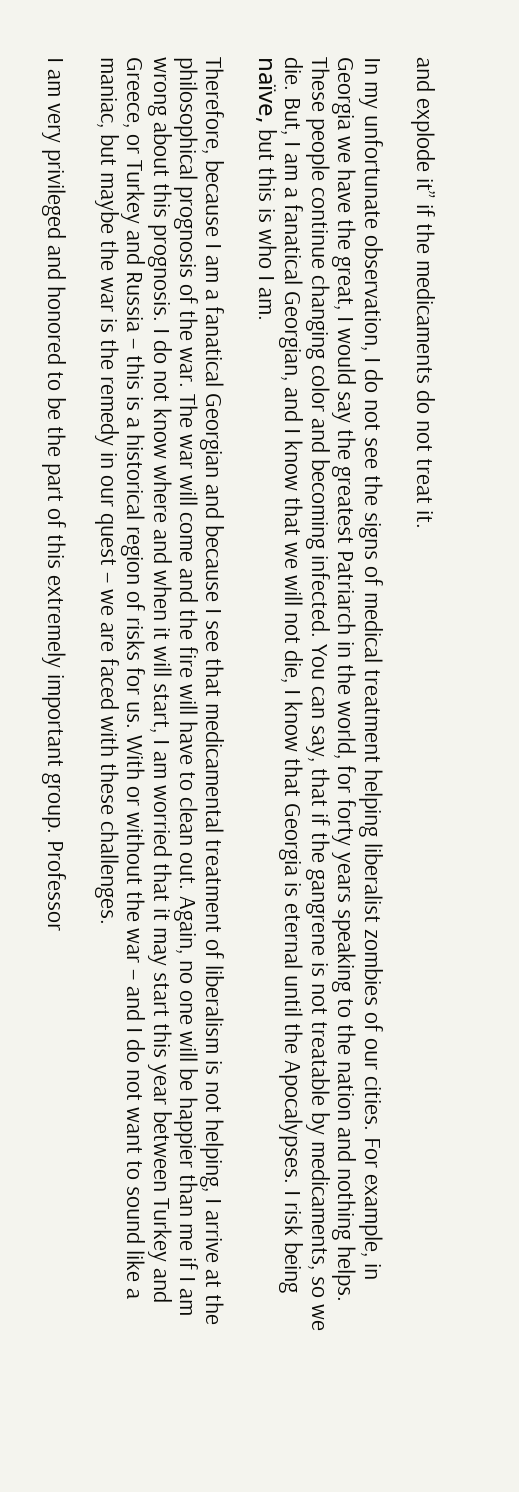and explode it” if the medicaments do not treat it.

In my unfortunate observation, I do not see the signs of medical treatment helping liberalist zombies of our cities. For example, in Georgia we have the great, I would say the greatest Patriarch in the world, for forty years speaking to the nation and nothing helps. These people continue changing color and becoming infected. You can say, that if the gangrene is not treatable by medicaments, so we die. But, I am a fanatical Georgian, and I know that we will not die, I know that Georgia is eternal until the Apocalypses. I risk being naïve, but this is who I am.

Therefore, because I am a fanatical Georgian and because I see that medicamental treatment of liberalism is not helping, I arrive at the philosophical prognosis of the war. The war will come and the fire will have to clean out. Again, no one will be happier than me if I am wrong about this prognosis. I do not know where and when it will start, I am worried that it may start this year between Turkey and Greece, or Turkey and Russia – this is a historical region of risks for us. With or without the war – and I do not want to sound like a maniac, but maybe the war is the remedy in our quest – we are faced with these challenges.

I am very privileged and honored to be the part of this extremely important group. Professor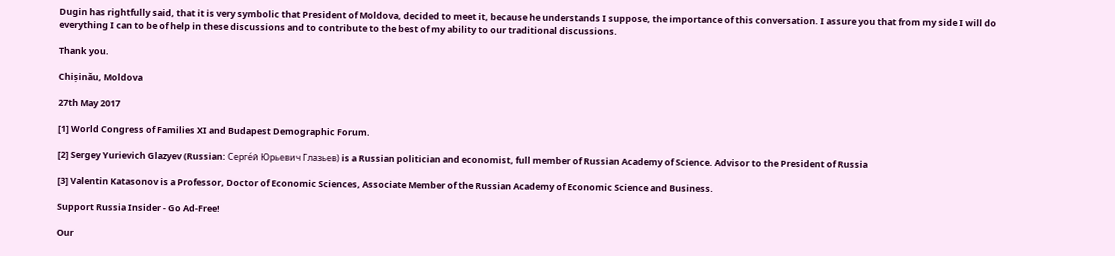Dugin has rightfully said, that it is very symbolic that President of Moldova, decided to meet it, because he understands I suppose, the importance of this conversation. I assure you that from my side I will do everything I can to be of help in these discussions and to contribute to the best of my ability to our traditional discussions.

Thank you.

Chișinău, Moldova

27th May 2017

[1] World Congress of Families XI and Budapest Demographic Forum.

[2] Sergey Yurievich Glazyev (Russian: Серге́й Юрьевич Глазьев) is a Russian politician and economist, full member of Russian Academy of Science. Advisor to the President of Russia

[3] Valentin Katasonov is a Professor, Doctor of Economic Sciences, Associate Member of the Russian Academy of Economic Science and Business.

Support Russia Insider - Go Ad-Free!

Our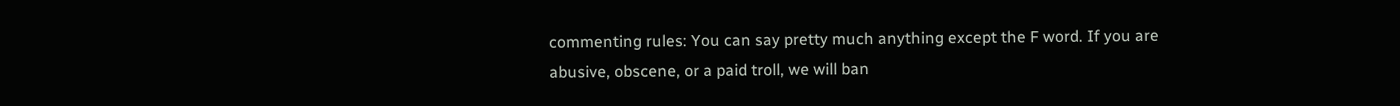commenting rules: You can say pretty much anything except the F word. If you are abusive, obscene, or a paid troll, we will ban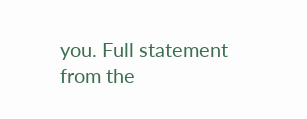you. Full statement from the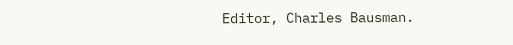Editor, Charles Bausman.